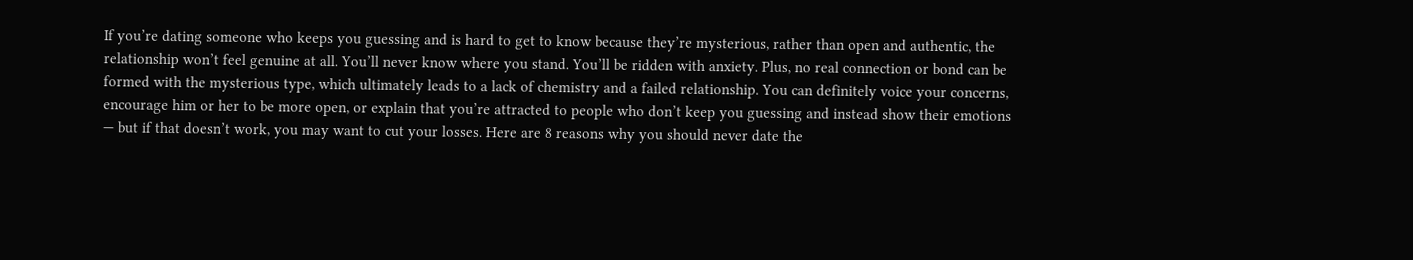If you’re dating someone who keeps you guessing and is hard to get to know because they’re mysterious, rather than open and authentic, the relationship won’t feel genuine at all. You’ll never know where you stand. You’ll be ridden with anxiety. Plus, no real connection or bond can be formed with the mysterious type, which ultimately leads to a lack of chemistry and a failed relationship. You can definitely voice your concerns, encourage him or her to be more open, or explain that you’re attracted to people who don’t keep you guessing and instead show their emotions — but if that doesn’t work, you may want to cut your losses. Here are 8 reasons why you should never date the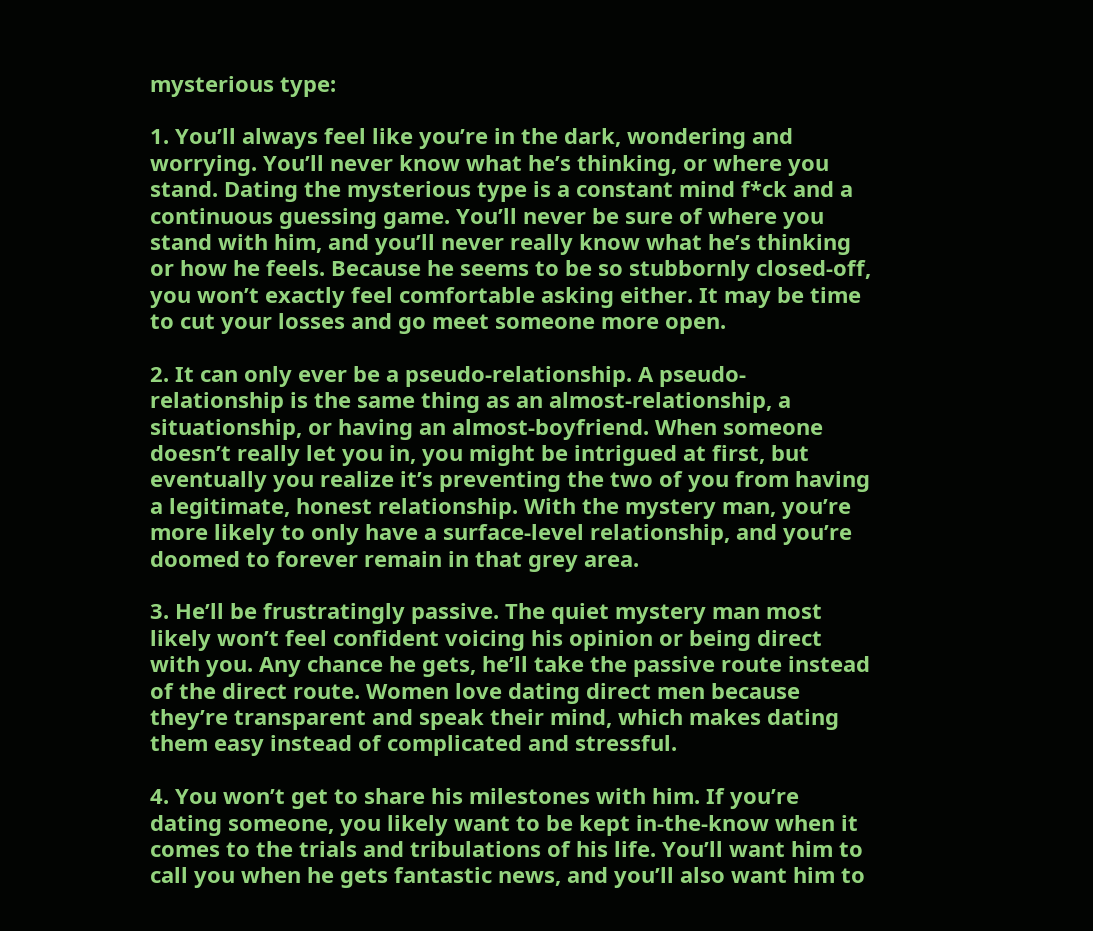mysterious type:

1. You’ll always feel like you’re in the dark, wondering and worrying. You’ll never know what he’s thinking, or where you stand. Dating the mysterious type is a constant mind f*ck and a continuous guessing game. You’ll never be sure of where you stand with him, and you’ll never really know what he’s thinking or how he feels. Because he seems to be so stubbornly closed-off, you won’t exactly feel comfortable asking either. It may be time to cut your losses and go meet someone more open.

2. It can only ever be a pseudo-relationship. A pseudo-relationship is the same thing as an almost-relationship, a situationship, or having an almost-boyfriend. When someone doesn’t really let you in, you might be intrigued at first, but eventually you realize it’s preventing the two of you from having a legitimate, honest relationship. With the mystery man, you’re more likely to only have a surface-level relationship, and you’re doomed to forever remain in that grey area.

3. He’ll be frustratingly passive. The quiet mystery man most likely won’t feel confident voicing his opinion or being direct with you. Any chance he gets, he’ll take the passive route instead of the direct route. Women love dating direct men because they’re transparent and speak their mind, which makes dating them easy instead of complicated and stressful.

4. You won’t get to share his milestones with him. If you’re dating someone, you likely want to be kept in-the-know when it comes to the trials and tribulations of his life. You’ll want him to call you when he gets fantastic news, and you’ll also want him to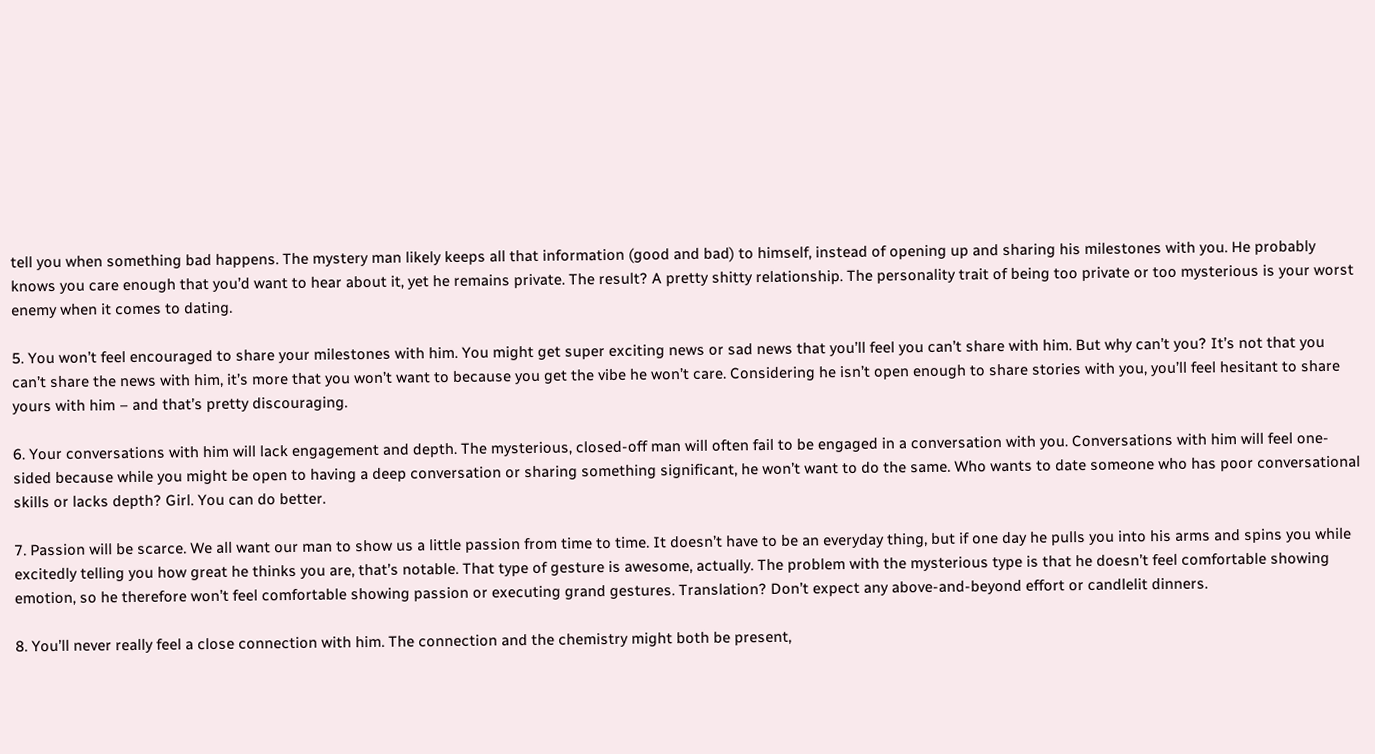tell you when something bad happens. The mystery man likely keeps all that information (good and bad) to himself, instead of opening up and sharing his milestones with you. He probably knows you care enough that you’d want to hear about it, yet he remains private. The result? A pretty shitty relationship. The personality trait of being too private or too mysterious is your worst enemy when it comes to dating.

5. You won’t feel encouraged to share your milestones with him. You might get super exciting news or sad news that you’ll feel you can’t share with him. But why can’t you? It’s not that you can’t share the news with him, it’s more that you won’t want to because you get the vibe he won’t care. Considering he isn’t open enough to share stories with you, you’ll feel hesitant to share yours with him – and that’s pretty discouraging.

6. Your conversations with him will lack engagement and depth. The mysterious, closed-off man will often fail to be engaged in a conversation with you. Conversations with him will feel one-sided because while you might be open to having a deep conversation or sharing something significant, he won’t want to do the same. Who wants to date someone who has poor conversational skills or lacks depth? Girl. You can do better.

7. Passion will be scarce. We all want our man to show us a little passion from time to time. It doesn’t have to be an everyday thing, but if one day he pulls you into his arms and spins you while excitedly telling you how great he thinks you are, that’s notable. That type of gesture is awesome, actually. The problem with the mysterious type is that he doesn’t feel comfortable showing emotion, so he therefore won’t feel comfortable showing passion or executing grand gestures. Translation? Don’t expect any above-and-beyond effort or candlelit dinners.

8. You’ll never really feel a close connection with him. The connection and the chemistry might both be present,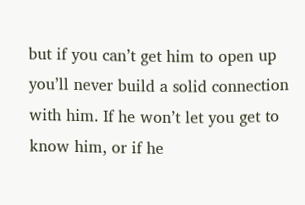but if you can’t get him to open up you’ll never build a solid connection with him. If he won’t let you get to know him, or if he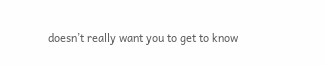doesn’t really want you to get to know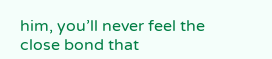him, you’ll never feel the close bond that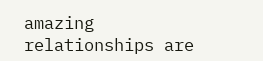amazing relationships are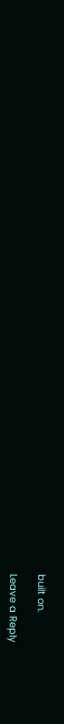built on.

Leave a Reply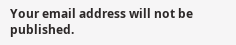Your email address will not be published.